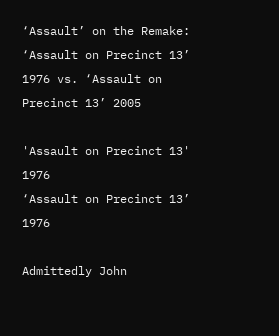‘Assault’ on the Remake: ‘Assault on Precinct 13’ 1976 vs. ‘Assault on Precinct 13’ 2005

'Assault on Precinct 13' 1976
‘Assault on Precinct 13’ 1976

Admittedly John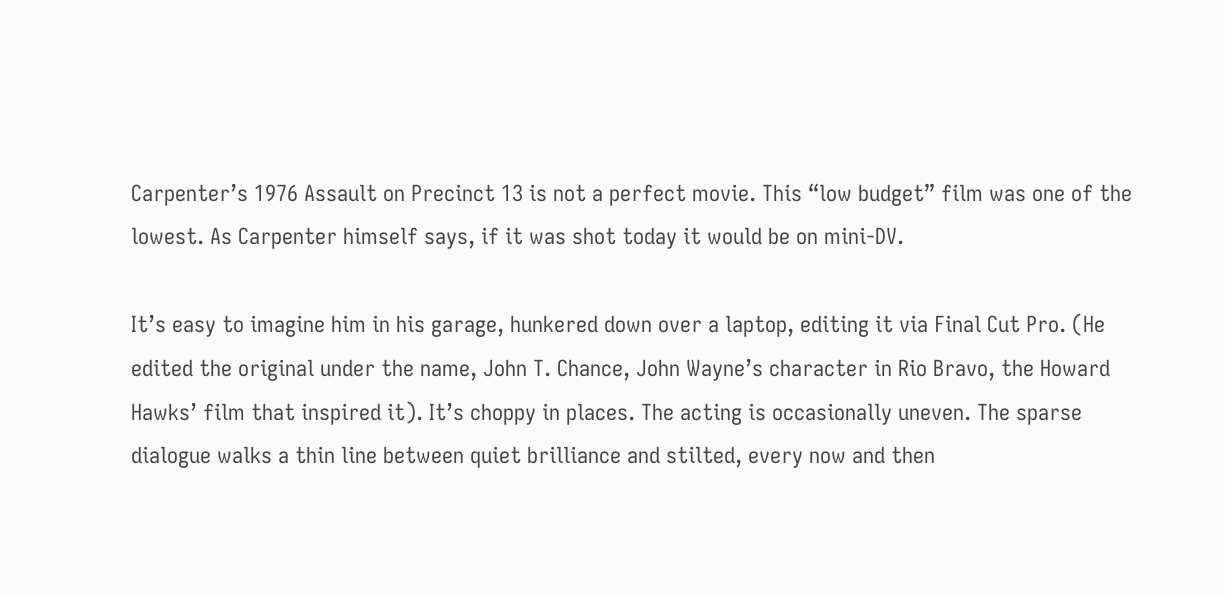Carpenter’s 1976 Assault on Precinct 13 is not a perfect movie. This “low budget” film was one of the lowest. As Carpenter himself says, if it was shot today it would be on mini-DV.

It’s easy to imagine him in his garage, hunkered down over a laptop, editing it via Final Cut Pro. (He edited the original under the name, John T. Chance, John Wayne’s character in Rio Bravo, the Howard Hawks’ film that inspired it). It’s choppy in places. The acting is occasionally uneven. The sparse dialogue walks a thin line between quiet brilliance and stilted, every now and then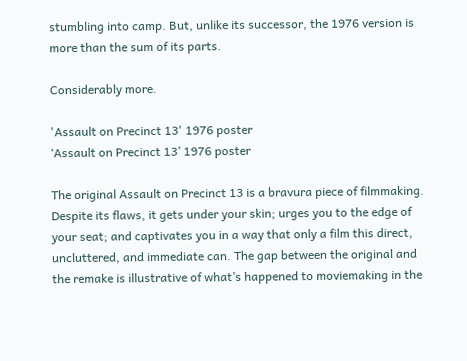stumbling into camp. But, unlike its successor, the 1976 version is more than the sum of its parts.

Considerably more.

'Assault on Precinct 13' 1976 poster
‘Assault on Precinct 13’ 1976 poster

The original Assault on Precinct 13 is a bravura piece of filmmaking. Despite its flaws, it gets under your skin; urges you to the edge of your seat; and captivates you in a way that only a film this direct, uncluttered, and immediate can. The gap between the original and the remake is illustrative of what’s happened to moviemaking in the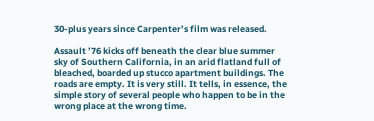30-plus years since Carpenter’s film was released.

Assault ’76 kicks off beneath the clear blue summer sky of Southern California, in an arid flatland full of bleached, boarded up stucco apartment buildings. The roads are empty. It is very still. It tells, in essence, the simple story of several people who happen to be in the wrong place at the wrong time.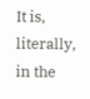It is, literally, in the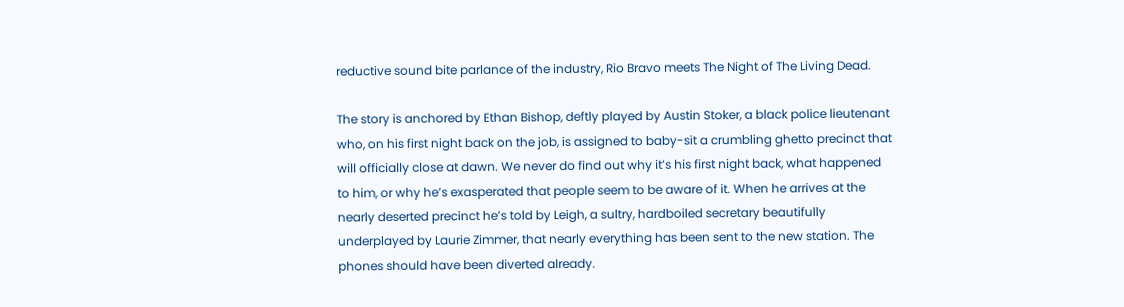reductive sound bite parlance of the industry, Rio Bravo meets The Night of The Living Dead.

The story is anchored by Ethan Bishop, deftly played by Austin Stoker, a black police lieutenant who, on his first night back on the job, is assigned to baby-sit a crumbling ghetto precinct that will officially close at dawn. We never do find out why it’s his first night back, what happened to him, or why he’s exasperated that people seem to be aware of it. When he arrives at the nearly deserted precinct he’s told by Leigh, a sultry, hardboiled secretary beautifully underplayed by Laurie Zimmer, that nearly everything has been sent to the new station. The phones should have been diverted already.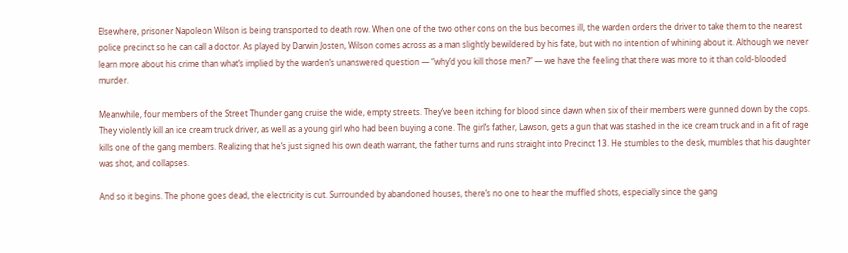Elsewhere, prisoner Napoleon Wilson is being transported to death row. When one of the two other cons on the bus becomes ill, the warden orders the driver to take them to the nearest police precinct so he can call a doctor. As played by Darwin Josten, Wilson comes across as a man slightly bewildered by his fate, but with no intention of whining about it. Although we never learn more about his crime than what’s implied by the warden’s unanswered question — “why’d you kill those men?” — we have the feeling that there was more to it than cold-blooded murder.

Meanwhile, four members of the Street Thunder gang cruise the wide, empty streets. They’ve been itching for blood since dawn when six of their members were gunned down by the cops. They violently kill an ice cream truck driver, as well as a young girl who had been buying a cone. The girl’s father, Lawson, gets a gun that was stashed in the ice cream truck and in a fit of rage kills one of the gang members. Realizing that he’s just signed his own death warrant, the father turns and runs straight into Precinct 13. He stumbles to the desk, mumbles that his daughter was shot, and collapses.

And so it begins. The phone goes dead, the electricity is cut. Surrounded by abandoned houses, there’s no one to hear the muffled shots, especially since the gang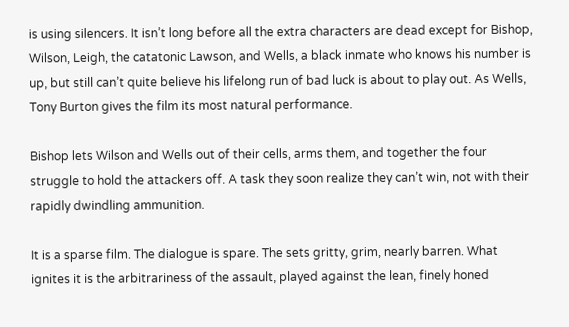is using silencers. It isn’t long before all the extra characters are dead except for Bishop, Wilson, Leigh, the catatonic Lawson, and Wells, a black inmate who knows his number is up, but still can’t quite believe his lifelong run of bad luck is about to play out. As Wells, Tony Burton gives the film its most natural performance.

Bishop lets Wilson and Wells out of their cells, arms them, and together the four struggle to hold the attackers off. A task they soon realize they can’t win, not with their rapidly dwindling ammunition.

It is a sparse film. The dialogue is spare. The sets gritty, grim, nearly barren. What ignites it is the arbitrariness of the assault, played against the lean, finely honed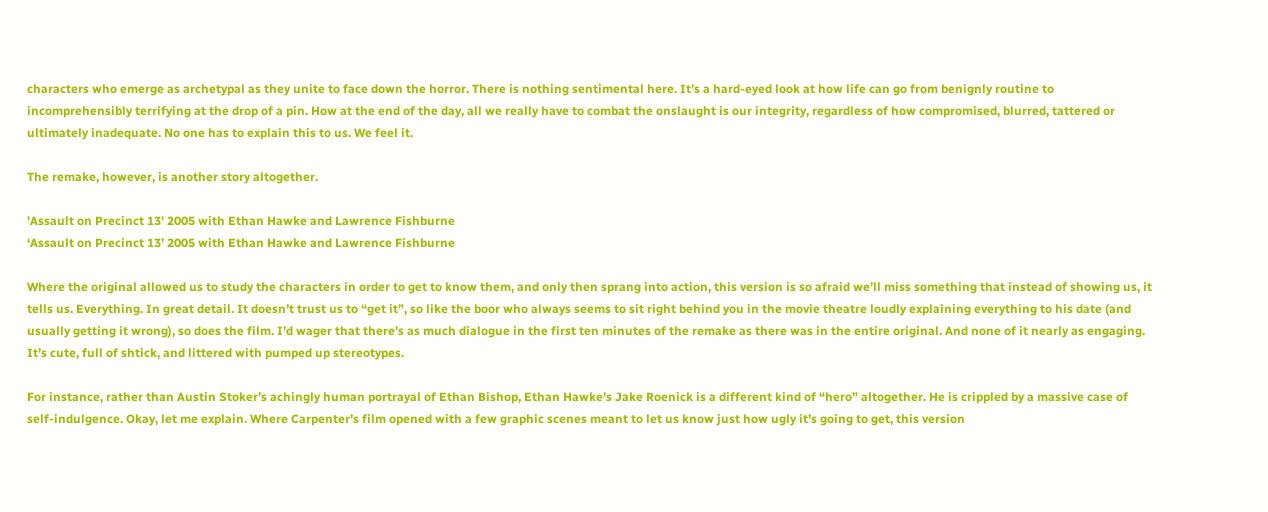characters who emerge as archetypal as they unite to face down the horror. There is nothing sentimental here. It’s a hard-eyed look at how life can go from benignly routine to incomprehensibly terrifying at the drop of a pin. How at the end of the day, all we really have to combat the onslaught is our integrity, regardless of how compromised, blurred, tattered or ultimately inadequate. No one has to explain this to us. We feel it.

The remake, however, is another story altogether.

'Assault on Precinct 13' 2005 with Ethan Hawke and Lawrence Fishburne
‘Assault on Precinct 13’ 2005 with Ethan Hawke and Lawrence Fishburne

Where the original allowed us to study the characters in order to get to know them, and only then sprang into action, this version is so afraid we’ll miss something that instead of showing us, it tells us. Everything. In great detail. It doesn’t trust us to “get it”, so like the boor who always seems to sit right behind you in the movie theatre loudly explaining everything to his date (and usually getting it wrong), so does the film. I’d wager that there’s as much dialogue in the first ten minutes of the remake as there was in the entire original. And none of it nearly as engaging. It’s cute, full of shtick, and littered with pumped up stereotypes.

For instance, rather than Austin Stoker’s achingly human portrayal of Ethan Bishop, Ethan Hawke’s Jake Roenick is a different kind of “hero” altogether. He is crippled by a massive case of self-indulgence. Okay, let me explain. Where Carpenter’s film opened with a few graphic scenes meant to let us know just how ugly it’s going to get, this version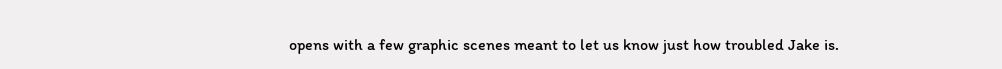opens with a few graphic scenes meant to let us know just how troubled Jake is.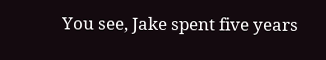You see, Jake spent five years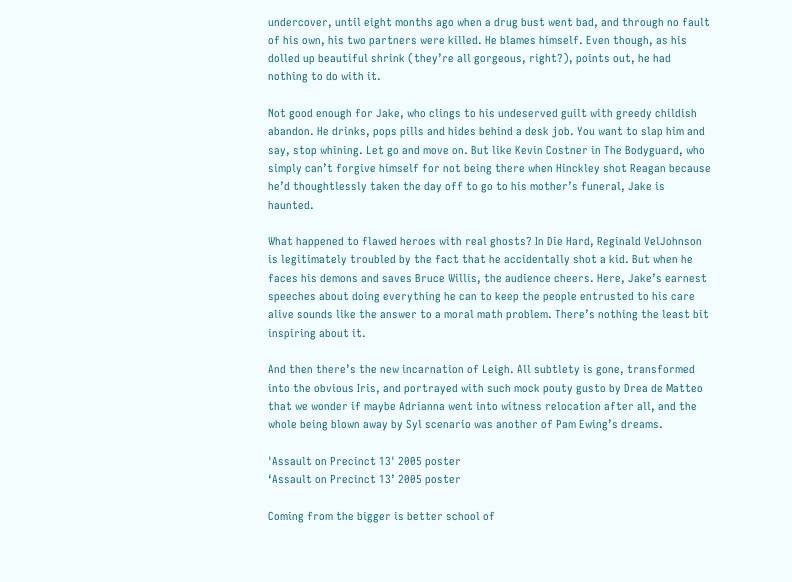undercover, until eight months ago when a drug bust went bad, and through no fault of his own, his two partners were killed. He blames himself. Even though, as his dolled up beautiful shrink (they’re all gorgeous, right?), points out, he had nothing to do with it.

Not good enough for Jake, who clings to his undeserved guilt with greedy childish abandon. He drinks, pops pills and hides behind a desk job. You want to slap him and say, stop whining. Let go and move on. But like Kevin Costner in The Bodyguard, who simply can’t forgive himself for not being there when Hinckley shot Reagan because he’d thoughtlessly taken the day off to go to his mother’s funeral, Jake is haunted.

What happened to flawed heroes with real ghosts? In Die Hard, Reginald VelJohnson is legitimately troubled by the fact that he accidentally shot a kid. But when he faces his demons and saves Bruce Willis, the audience cheers. Here, Jake’s earnest speeches about doing everything he can to keep the people entrusted to his care alive sounds like the answer to a moral math problem. There’s nothing the least bit inspiring about it.

And then there’s the new incarnation of Leigh. All subtlety is gone, transformed into the obvious Iris, and portrayed with such mock pouty gusto by Drea de Matteo that we wonder if maybe Adrianna went into witness relocation after all, and the whole being blown away by Syl scenario was another of Pam Ewing’s dreams.

'Assault on Precinct 13' 2005 poster
‘Assault on Precinct 13’ 2005 poster

Coming from the bigger is better school of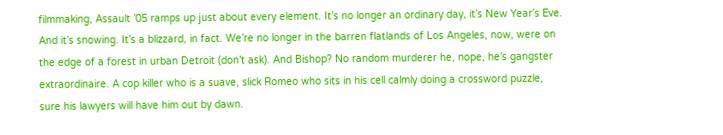filmmaking, Assault ’05 ramps up just about every element. It’s no longer an ordinary day, it’s New Year’s Eve. And it’s snowing. It’s a blizzard, in fact. We’re no longer in the barren flatlands of Los Angeles, now, were on the edge of a forest in urban Detroit (don’t ask). And Bishop? No random murderer he, nope, he’s gangster extraordinaire. A cop killer who is a suave, slick Romeo who sits in his cell calmly doing a crossword puzzle, sure his lawyers will have him out by dawn.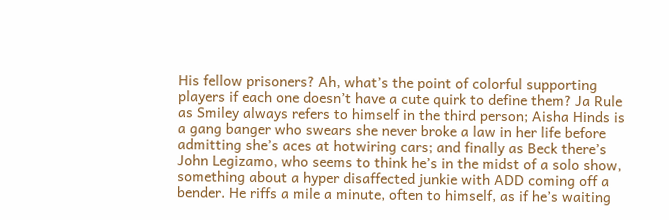His fellow prisoners? Ah, what’s the point of colorful supporting players if each one doesn’t have a cute quirk to define them? Ja Rule as Smiley always refers to himself in the third person; Aisha Hinds is a gang banger who swears she never broke a law in her life before admitting she’s aces at hotwiring cars; and finally as Beck there’s John Legizamo, who seems to think he’s in the midst of a solo show, something about a hyper disaffected junkie with ADD coming off a bender. He riffs a mile a minute, often to himself, as if he’s waiting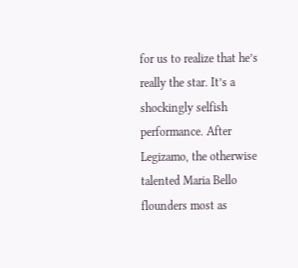for us to realize that he’s really the star. It’s a shockingly selfish performance. After Legizamo, the otherwise talented Maria Bello flounders most as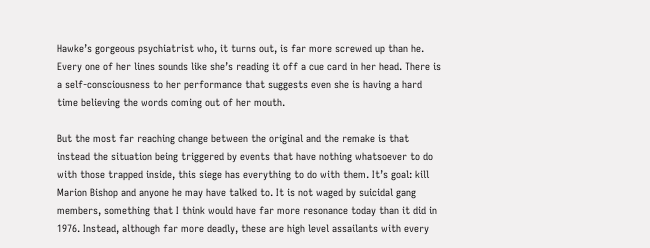Hawke’s gorgeous psychiatrist who, it turns out, is far more screwed up than he. Every one of her lines sounds like she’s reading it off a cue card in her head. There is a self-consciousness to her performance that suggests even she is having a hard time believing the words coming out of her mouth.

But the most far reaching change between the original and the remake is that instead the situation being triggered by events that have nothing whatsoever to do with those trapped inside, this siege has everything to do with them. It’s goal: kill Marion Bishop and anyone he may have talked to. It is not waged by suicidal gang members, something that I think would have far more resonance today than it did in 1976. Instead, although far more deadly, these are high level assailants with every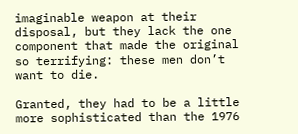imaginable weapon at their disposal, but they lack the one component that made the original so terrifying: these men don’t want to die.

Granted, they had to be a little more sophisticated than the 1976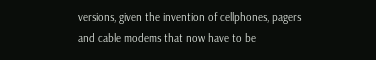versions, given the invention of cellphones, pagers and cable modems that now have to be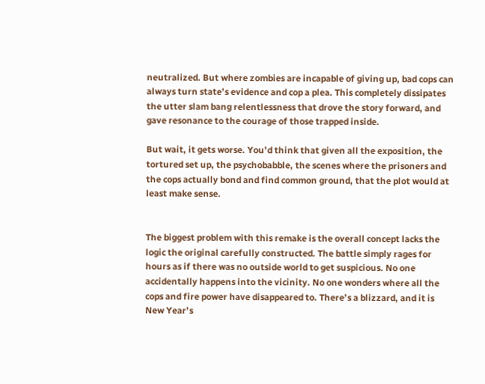neutralized. But where zombies are incapable of giving up, bad cops can always turn state’s evidence and cop a plea. This completely dissipates the utter slam bang relentlessness that drove the story forward, and gave resonance to the courage of those trapped inside.

But wait, it gets worse. You’d think that given all the exposition, the tortured set up, the psychobabble, the scenes where the prisoners and the cops actually bond and find common ground, that the plot would at least make sense.


The biggest problem with this remake is the overall concept lacks the logic the original carefully constructed. The battle simply rages for hours as if there was no outside world to get suspicious. No one accidentally happens into the vicinity. No one wonders where all the cops and fire power have disappeared to. There’s a blizzard, and it is New Year’s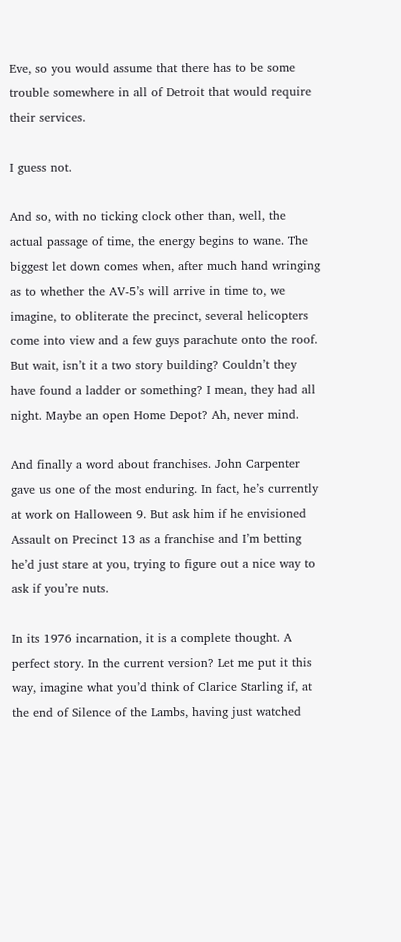Eve, so you would assume that there has to be some trouble somewhere in all of Detroit that would require their services.

I guess not.

And so, with no ticking clock other than, well, the actual passage of time, the energy begins to wane. The biggest let down comes when, after much hand wringing as to whether the AV-5’s will arrive in time to, we imagine, to obliterate the precinct, several helicopters come into view and a few guys parachute onto the roof. But wait, isn’t it a two story building? Couldn’t they have found a ladder or something? I mean, they had all night. Maybe an open Home Depot? Ah, never mind.

And finally a word about franchises. John Carpenter gave us one of the most enduring. In fact, he’s currently at work on Halloween 9. But ask him if he envisioned Assault on Precinct 13 as a franchise and I’m betting he’d just stare at you, trying to figure out a nice way to ask if you’re nuts.

In its 1976 incarnation, it is a complete thought. A perfect story. In the current version? Let me put it this way, imagine what you’d think of Clarice Starling if, at the end of Silence of the Lambs, having just watched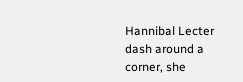Hannibal Lecter dash around a corner, she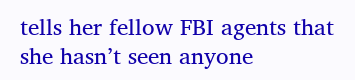tells her fellow FBI agents that she hasn’t seen anyone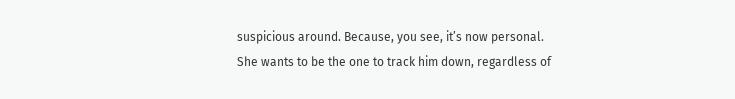suspicious around. Because, you see, it’s now personal. She wants to be the one to track him down, regardless of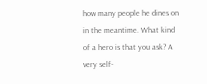how many people he dines on in the meantime. What kind of a hero is that you ask? A very self-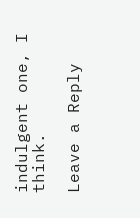indulgent one, I think.

Leave a Reply